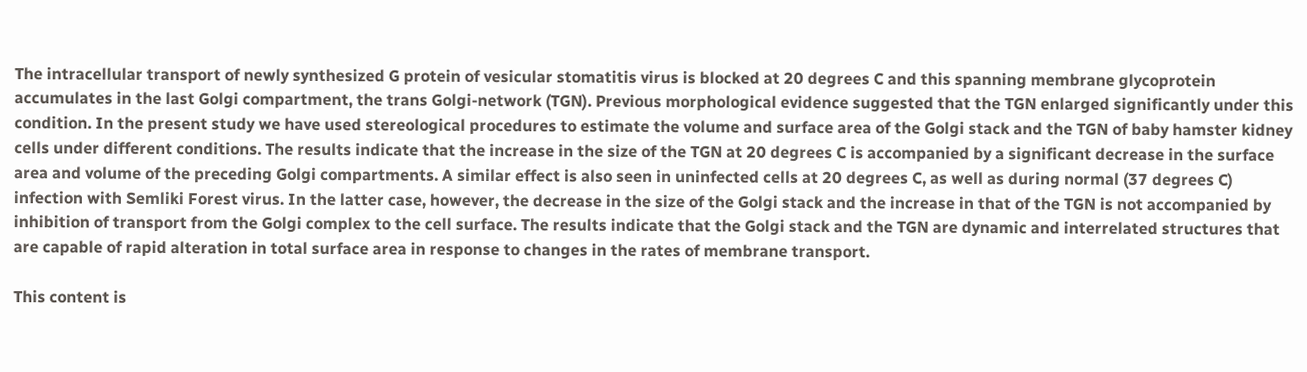The intracellular transport of newly synthesized G protein of vesicular stomatitis virus is blocked at 20 degrees C and this spanning membrane glycoprotein accumulates in the last Golgi compartment, the trans Golgi-network (TGN). Previous morphological evidence suggested that the TGN enlarged significantly under this condition. In the present study we have used stereological procedures to estimate the volume and surface area of the Golgi stack and the TGN of baby hamster kidney cells under different conditions. The results indicate that the increase in the size of the TGN at 20 degrees C is accompanied by a significant decrease in the surface area and volume of the preceding Golgi compartments. A similar effect is also seen in uninfected cells at 20 degrees C, as well as during normal (37 degrees C) infection with Semliki Forest virus. In the latter case, however, the decrease in the size of the Golgi stack and the increase in that of the TGN is not accompanied by inhibition of transport from the Golgi complex to the cell surface. The results indicate that the Golgi stack and the TGN are dynamic and interrelated structures that are capable of rapid alteration in total surface area in response to changes in the rates of membrane transport.

This content is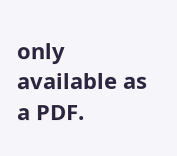only available as a PDF.